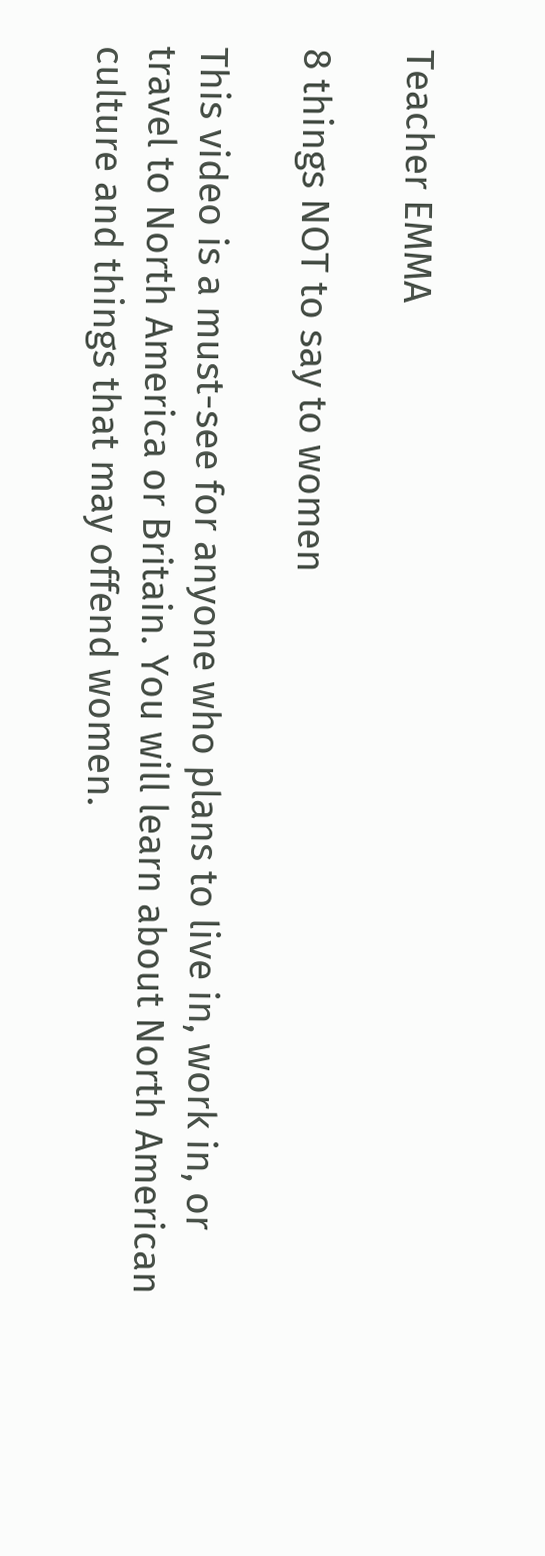Teacher EMMA

8 things NOT to say to women

This video is a must-see for anyone who plans to live in, work in, or travel to North America or Britain. You will learn about North American culture and things that may offend women.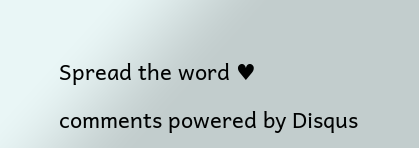Spread the word ♥

comments powered by Disqus